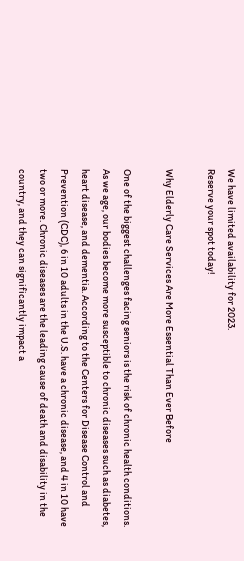We have limited availability for 2023.
Reserve your spot today!

Why Elderly Care Services Are More Essential Than Ever Before

One of the biggest challenges facing seniors is the risk of chronic health conditions. As we age, our bodies become more susceptible to chronic diseases such as diabetes, heart disease, and dementia. According to the Centers for Disease Control and Prevention (CDC), 6 in 10 adults in the U.S. have a chronic disease, and 4 in 10 have two or more. Chronic diseases are the leading cause of death and disability in the country, and they can significantly impact a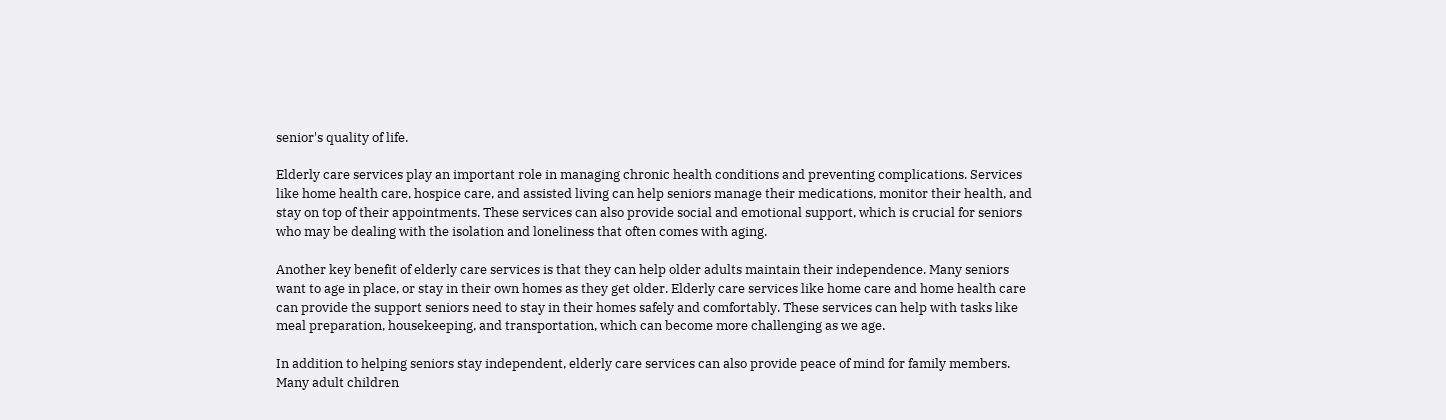senior's quality of life.

Elderly care services play an important role in managing chronic health conditions and preventing complications. Services like home health care, hospice care, and assisted living can help seniors manage their medications, monitor their health, and stay on top of their appointments. These services can also provide social and emotional support, which is crucial for seniors who may be dealing with the isolation and loneliness that often comes with aging.

Another key benefit of elderly care services is that they can help older adults maintain their independence. Many seniors want to age in place, or stay in their own homes as they get older. Elderly care services like home care and home health care can provide the support seniors need to stay in their homes safely and comfortably. These services can help with tasks like meal preparation, housekeeping, and transportation, which can become more challenging as we age.

In addition to helping seniors stay independent, elderly care services can also provide peace of mind for family members. Many adult children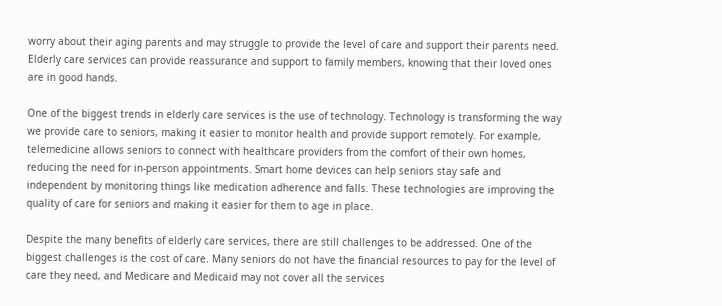worry about their aging parents and may struggle to provide the level of care and support their parents need. Elderly care services can provide reassurance and support to family members, knowing that their loved ones are in good hands.

One of the biggest trends in elderly care services is the use of technology. Technology is transforming the way we provide care to seniors, making it easier to monitor health and provide support remotely. For example, telemedicine allows seniors to connect with healthcare providers from the comfort of their own homes, reducing the need for in-person appointments. Smart home devices can help seniors stay safe and independent by monitoring things like medication adherence and falls. These technologies are improving the quality of care for seniors and making it easier for them to age in place.

Despite the many benefits of elderly care services, there are still challenges to be addressed. One of the biggest challenges is the cost of care. Many seniors do not have the financial resources to pay for the level of care they need, and Medicare and Medicaid may not cover all the services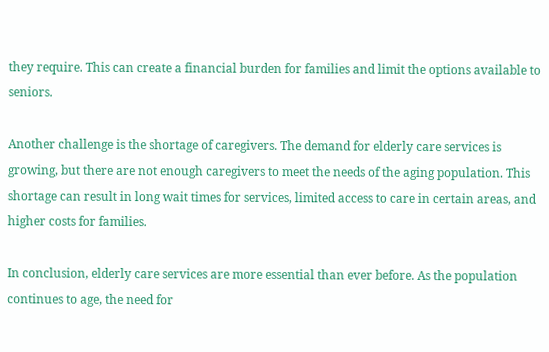they require. This can create a financial burden for families and limit the options available to seniors.

Another challenge is the shortage of caregivers. The demand for elderly care services is growing, but there are not enough caregivers to meet the needs of the aging population. This shortage can result in long wait times for services, limited access to care in certain areas, and higher costs for families.

In conclusion, elderly care services are more essential than ever before. As the population continues to age, the need for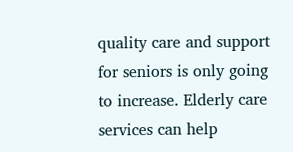quality care and support for seniors is only going to increase. Elderly care services can help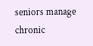seniors manage chronic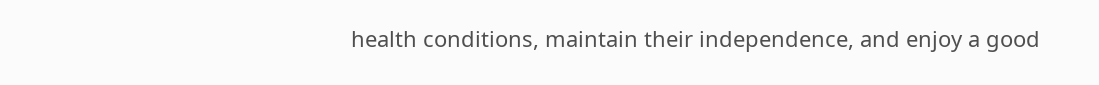health conditions, maintain their independence, and enjoy a good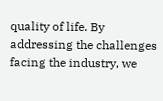quality of life. By addressing the challenges facing the industry, we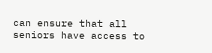can ensure that all seniors have access to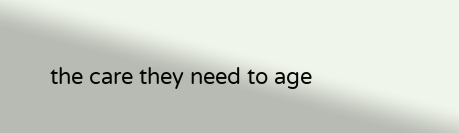the care they need to age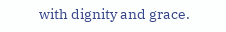with dignity and grace.